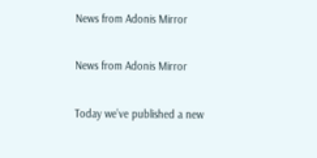News from Adonis Mirror

News from Adonis Mirror

Today we’ve published a new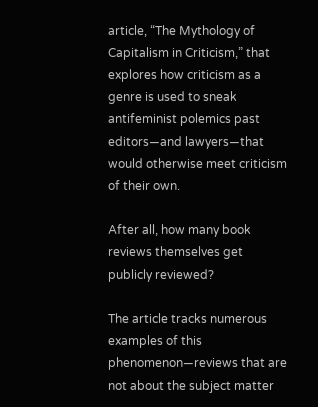article, “The Mythology of Capitalism in Criticism,” that explores how criticism as a genre is used to sneak antifeminist polemics past editors—and lawyers—that would otherwise meet criticism of their own.

After all, how many book reviews themselves get publicly reviewed?

The article tracks numerous examples of this phenomenon—reviews that are not about the subject matter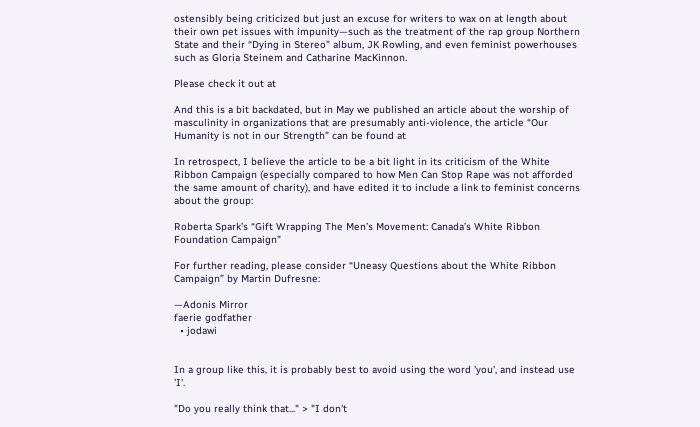ostensibly being criticized but just an excuse for writers to wax on at length about their own pet issues with impunity—such as the treatment of the rap group Northern State and their “Dying in Stereo” album, JK Rowling, and even feminist powerhouses such as Gloria Steinem and Catharine MacKinnon.

Please check it out at

And this is a bit backdated, but in May we published an article about the worship of masculinity in organizations that are presumably anti-violence, the article “Our Humanity is not in our Strength” can be found at

In retrospect, I believe the article to be a bit light in its criticism of the White Ribbon Campaign (especially compared to how Men Can Stop Rape was not afforded the same amount of charity), and have edited it to include a link to feminist concerns about the group:

Roberta Spark’s “Gift Wrapping The Men’s Movement: Canada’s White Ribbon Foundation Campaign”

For further reading, please consider “Uneasy Questions about the White Ribbon Campaign” by Martin Dufresne:

—Adonis Mirror
faerie godfather
  • jodawi


In a group like this, it is probably best to avoid using the word 'you', and instead use 'I'.

"Do you really think that..." > "I don't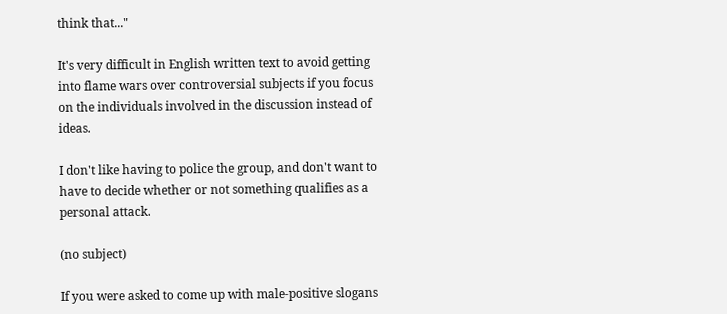think that..."

It's very difficult in English written text to avoid getting into flame wars over controversial subjects if you focus on the individuals involved in the discussion instead of ideas.

I don't like having to police the group, and don't want to have to decide whether or not something qualifies as a personal attack.

(no subject)

If you were asked to come up with male-positive slogans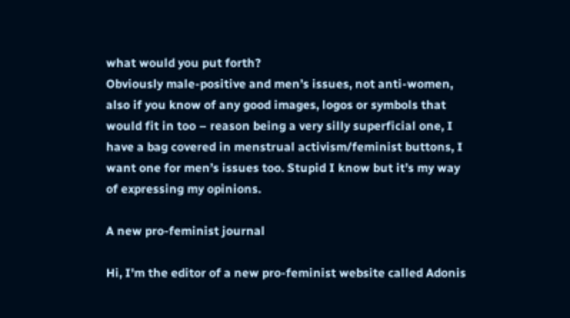what would you put forth?
Obviously male-positive and men’s issues, not anti-women, also if you know of any good images, logos or symbols that would fit in too – reason being a very silly superficial one, I have a bag covered in menstrual activism/feminist buttons, I want one for men’s issues too. Stupid I know but it’s my way of expressing my opinions.

A new pro-feminist journal

Hi, I'm the editor of a new pro-feminist website called Adonis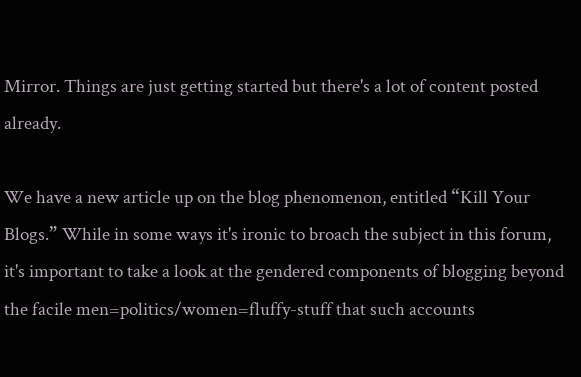Mirror. Things are just getting started but there's a lot of content posted already.

We have a new article up on the blog phenomenon, entitled “Kill Your Blogs.” While in some ways it's ironic to broach the subject in this forum, it's important to take a look at the gendered components of blogging beyond the facile men=politics/women=fluffy-stuff that such accounts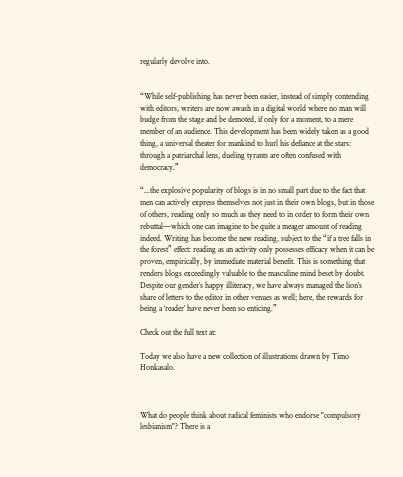regularly devolve into.


“While self-publishing has never been easier, instead of simply contending with editors, writers are now awash in a digital world where no man will budge from the stage and be demoted, if only for a moment, to a mere member of an audience. This development has been widely taken as a good thing, a universal theater for mankind to hurl his defiance at the stars: through a patriarchal lens, dueling tyrants are often confused with democracy.”

“...the explosive popularity of blogs is in no small part due to the fact that men can actively express themselves not just in their own blogs, but in those of others, reading only so much as they need to in order to form their own rebuttal—which one can imagine to be quite a meager amount of reading indeed. Writing has become the new reading, subject to the “if a tree falls in the forest” effect: reading as an activity only possesses efficacy when it can be proven, empirically, by immediate material benefit. This is something that renders blogs exceedingly valuable to the masculine mind beset by doubt. Despite our gender’s happy illiteracy, we have always managed the lion’s share of letters to the editor in other venues as well; here, the rewards for being a ‘reader’ have never been so enticing.”

Check out the full text at:

Today we also have a new collection of illustrations drawn by Timo Honkasalo.



What do people think about radical feminists who endorse "compulsory lesbianism"? There is a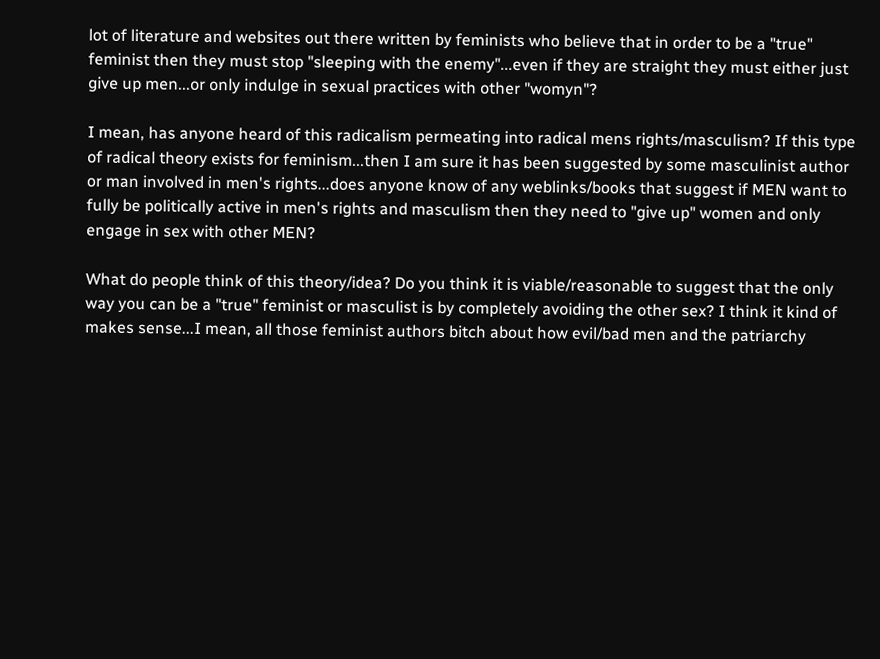lot of literature and websites out there written by feminists who believe that in order to be a "true" feminist then they must stop "sleeping with the enemy"...even if they are straight they must either just give up men...or only indulge in sexual practices with other "womyn"?

I mean, has anyone heard of this radicalism permeating into radical mens rights/masculism? If this type of radical theory exists for feminism...then I am sure it has been suggested by some masculinist author or man involved in men's rights...does anyone know of any weblinks/books that suggest if MEN want to fully be politically active in men's rights and masculism then they need to "give up" women and only engage in sex with other MEN?

What do people think of this theory/idea? Do you think it is viable/reasonable to suggest that the only way you can be a "true" feminist or masculist is by completely avoiding the other sex? I think it kind of makes sense...I mean, all those feminist authors bitch about how evil/bad men and the patriarchy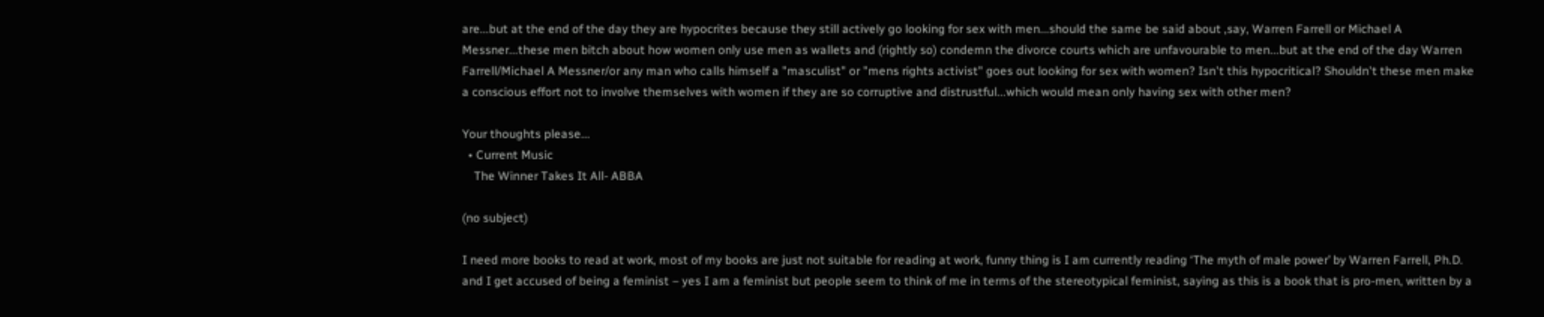are...but at the end of the day they are hypocrites because they still actively go looking for sex with men...should the same be said about ,say, Warren Farrell or Michael A Messner...these men bitch about how women only use men as wallets and (rightly so) condemn the divorce courts which are unfavourable to men...but at the end of the day Warren Farrell/Michael A Messner/or any man who calls himself a "masculist" or "mens rights activist" goes out looking for sex with women? Isn't this hypocritical? Shouldn't these men make a conscious effort not to involve themselves with women if they are so corruptive and distrustful...which would mean only having sex with other men?

Your thoughts please...
  • Current Music
    The Winner Takes It All- ABBA

(no subject)

I need more books to read at work, most of my books are just not suitable for reading at work, funny thing is I am currently reading ‘The myth of male power’ by Warren Farrell, Ph.D. and I get accused of being a feminist – yes I am a feminist but people seem to think of me in terms of the stereotypical feminist, saying as this is a book that is pro-men, written by a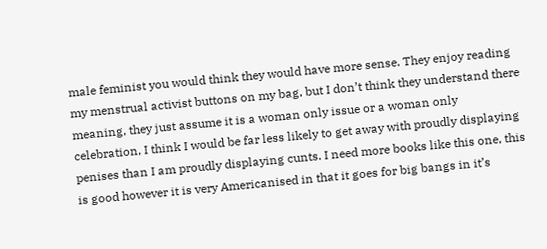male feminist you would think they would have more sense. They enjoy reading my menstrual activist buttons on my bag, but I don’t think they understand there meaning, they just assume it is a woman only issue or a woman only celebration, I think I would be far less likely to get away with proudly displaying penises than I am proudly displaying cunts. I need more books like this one, this is good however it is very Americanised in that it goes for big bangs in it’s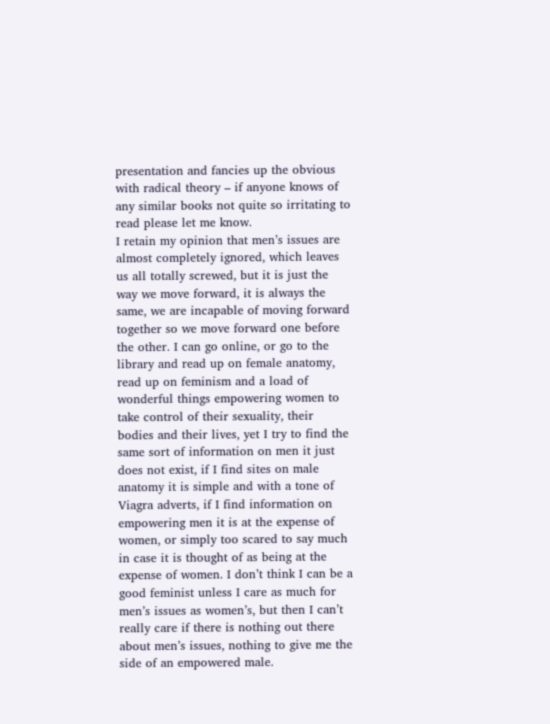presentation and fancies up the obvious with radical theory – if anyone knows of any similar books not quite so irritating to read please let me know.
I retain my opinion that men’s issues are almost completely ignored, which leaves us all totally screwed, but it is just the way we move forward, it is always the same, we are incapable of moving forward together so we move forward one before the other. I can go online, or go to the library and read up on female anatomy, read up on feminism and a load of wonderful things empowering women to take control of their sexuality, their bodies and their lives, yet I try to find the same sort of information on men it just does not exist, if I find sites on male anatomy it is simple and with a tone of Viagra adverts, if I find information on empowering men it is at the expense of women, or simply too scared to say much in case it is thought of as being at the expense of women. I don’t think I can be a good feminist unless I care as much for men’s issues as women’s, but then I can’t really care if there is nothing out there about men’s issues, nothing to give me the side of an empowered male.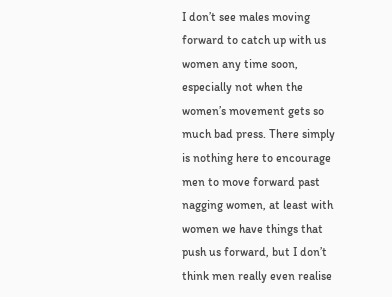I don’t see males moving forward to catch up with us women any time soon, especially not when the women’s movement gets so much bad press. There simply is nothing here to encourage men to move forward past nagging women, at least with women we have things that push us forward, but I don’t think men really even realise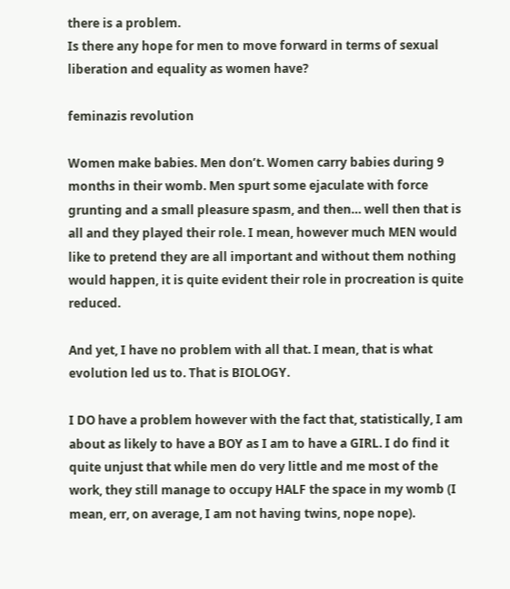there is a problem.
Is there any hope for men to move forward in terms of sexual liberation and equality as women have?

feminazis revolution

Women make babies. Men don’t. Women carry babies during 9 months in their womb. Men spurt some ejaculate with force grunting and a small pleasure spasm, and then… well then that is all and they played their role. I mean, however much MEN would like to pretend they are all important and without them nothing would happen, it is quite evident their role in procreation is quite reduced.

And yet, I have no problem with all that. I mean, that is what evolution led us to. That is BIOLOGY.

I DO have a problem however with the fact that, statistically, I am about as likely to have a BOY as I am to have a GIRL. I do find it quite unjust that while men do very little and me most of the work, they still manage to occupy HALF the space in my womb (I mean, err, on average, I am not having twins, nope nope).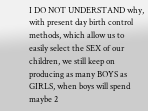I DO NOT UNDERSTAND why, with present day birth control methods, which allow us to easily select the SEX of our children, we still keep on producing as many BOYS as GIRLS, when boys will spend maybe 2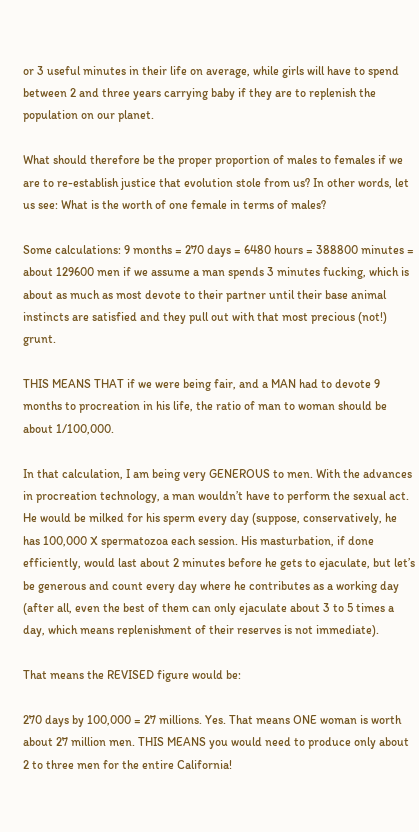or 3 useful minutes in their life on average, while girls will have to spend between 2 and three years carrying baby if they are to replenish the population on our planet.

What should therefore be the proper proportion of males to females if we are to re-establish justice that evolution stole from us? In other words, let us see: What is the worth of one female in terms of males?

Some calculations: 9 months = 270 days = 6480 hours = 388800 minutes = about 129600 men if we assume a man spends 3 minutes fucking, which is about as much as most devote to their partner until their base animal instincts are satisfied and they pull out with that most precious (not!) grunt.

THIS MEANS THAT if we were being fair, and a MAN had to devote 9 months to procreation in his life, the ratio of man to woman should be about 1/100,000.

In that calculation, I am being very GENEROUS to men. With the advances in procreation technology, a man wouldn’t have to perform the sexual act. He would be milked for his sperm every day (suppose, conservatively, he has 100,000 X spermatozoa each session. His masturbation, if done efficiently, would last about 2 minutes before he gets to ejaculate, but let’s be generous and count every day where he contributes as a working day (after all, even the best of them can only ejaculate about 3 to 5 times a day, which means replenishment of their reserves is not immediate).

That means the REVISED figure would be:

270 days by 100,000 = 27 millions. Yes. That means ONE woman is worth about 27 million men. THIS MEANS you would need to produce only about 2 to three men for the entire California!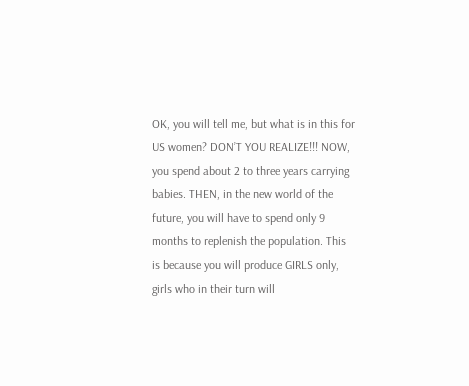OK, you will tell me, but what is in this for US women? DON’T YOU REALIZE!!! NOW, you spend about 2 to three years carrying babies. THEN, in the new world of the future, you will have to spend only 9 months to replenish the population. This is because you will produce GIRLS only, girls who in their turn will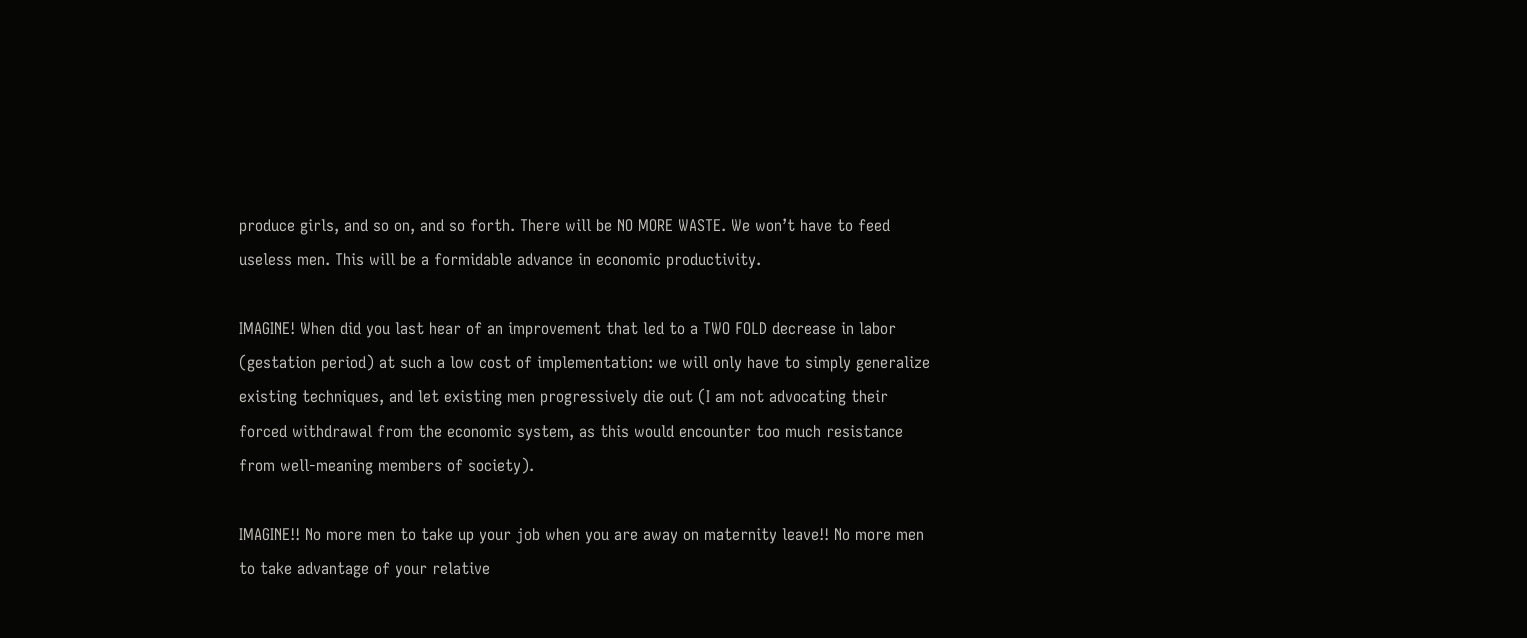produce girls, and so on, and so forth. There will be NO MORE WASTE. We won’t have to feed useless men. This will be a formidable advance in economic productivity.

IMAGINE! When did you last hear of an improvement that led to a TWO FOLD decrease in labor (gestation period) at such a low cost of implementation: we will only have to simply generalize existing techniques, and let existing men progressively die out (I am not advocating their forced withdrawal from the economic system, as this would encounter too much resistance from well-meaning members of society).

IMAGINE!! No more men to take up your job when you are away on maternity leave!! No more men to take advantage of your relative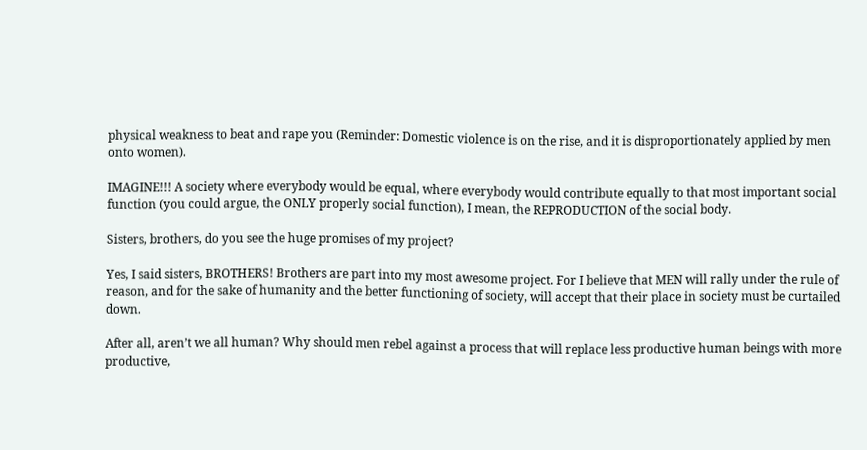physical weakness to beat and rape you (Reminder: Domestic violence is on the rise, and it is disproportionately applied by men onto women).

IMAGINE!!! A society where everybody would be equal, where everybody would contribute equally to that most important social function (you could argue, the ONLY properly social function), I mean, the REPRODUCTION of the social body.

Sisters, brothers, do you see the huge promises of my project?

Yes, I said sisters, BROTHERS! Brothers are part into my most awesome project. For I believe that MEN will rally under the rule of reason, and for the sake of humanity and the better functioning of society, will accept that their place in society must be curtailed down.

After all, aren’t we all human? Why should men rebel against a process that will replace less productive human beings with more productive,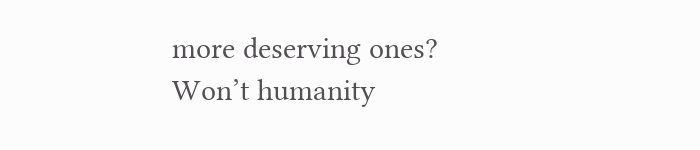more deserving ones? Won’t humanity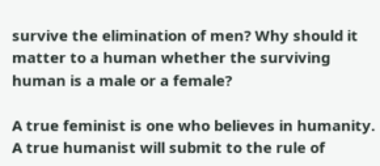survive the elimination of men? Why should it matter to a human whether the surviving human is a male or a female?

A true feminist is one who believes in humanity. A true humanist will submit to the rule of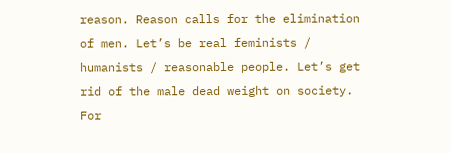reason. Reason calls for the elimination of men. Let’s be real feminists / humanists / reasonable people. Let’s get rid of the male dead weight on society. For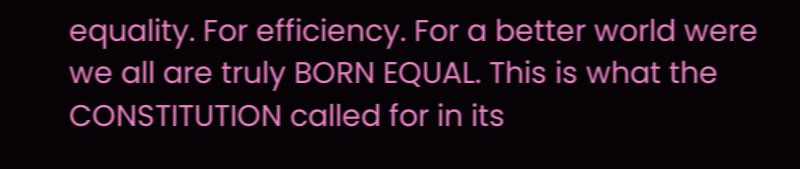equality. For efficiency. For a better world were we all are truly BORN EQUAL. This is what the CONSTITUTION called for in its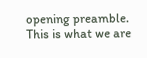opening preamble. This is what we are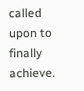called upon to finally achieve.